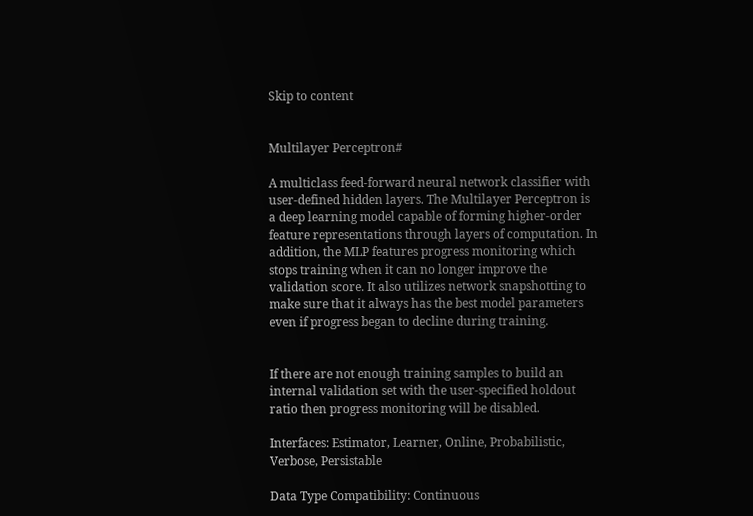Skip to content


Multilayer Perceptron#

A multiclass feed-forward neural network classifier with user-defined hidden layers. The Multilayer Perceptron is a deep learning model capable of forming higher-order feature representations through layers of computation. In addition, the MLP features progress monitoring which stops training when it can no longer improve the validation score. It also utilizes network snapshotting to make sure that it always has the best model parameters even if progress began to decline during training.


If there are not enough training samples to build an internal validation set with the user-specified holdout ratio then progress monitoring will be disabled.

Interfaces: Estimator, Learner, Online, Probabilistic, Verbose, Persistable

Data Type Compatibility: Continuous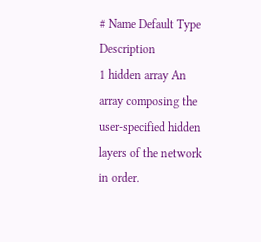# Name Default Type Description
1 hidden array An array composing the user-specified hidden layers of the network in order.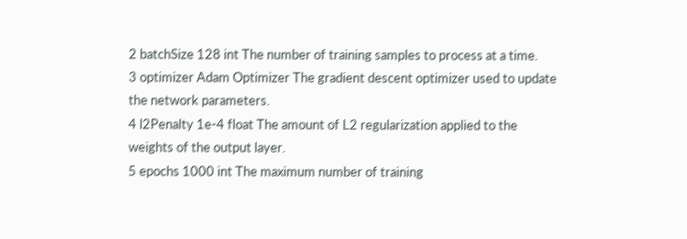2 batchSize 128 int The number of training samples to process at a time.
3 optimizer Adam Optimizer The gradient descent optimizer used to update the network parameters.
4 l2Penalty 1e-4 float The amount of L2 regularization applied to the weights of the output layer.
5 epochs 1000 int The maximum number of training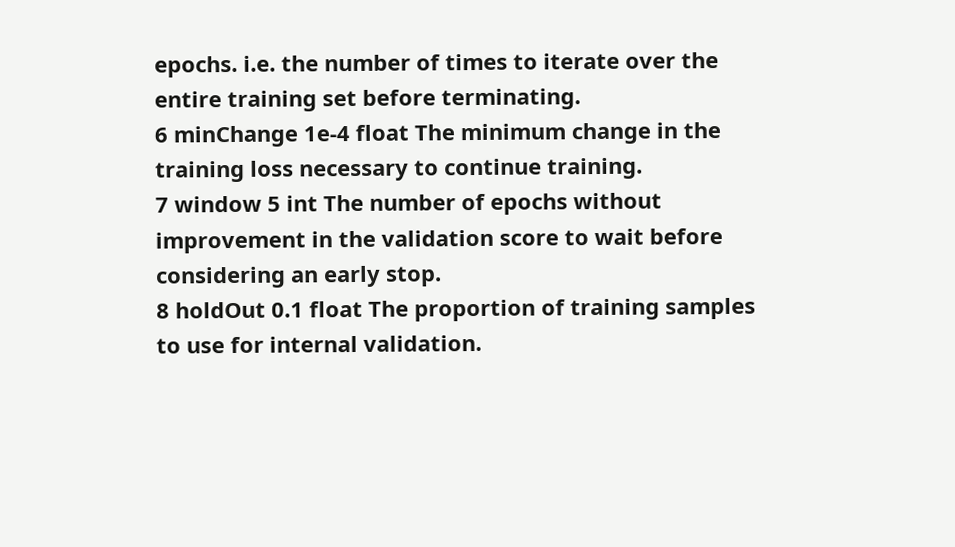epochs. i.e. the number of times to iterate over the entire training set before terminating.
6 minChange 1e-4 float The minimum change in the training loss necessary to continue training.
7 window 5 int The number of epochs without improvement in the validation score to wait before considering an early stop.
8 holdOut 0.1 float The proportion of training samples to use for internal validation.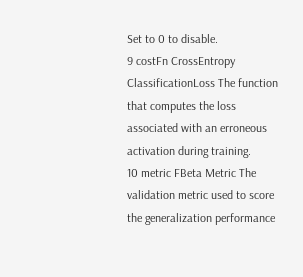Set to 0 to disable.
9 costFn CrossEntropy ClassificationLoss The function that computes the loss associated with an erroneous activation during training.
10 metric FBeta Metric The validation metric used to score the generalization performance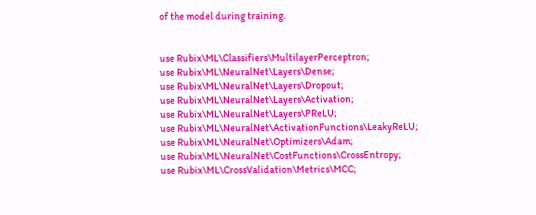of the model during training.


use Rubix\ML\Classifiers\MultilayerPerceptron;
use Rubix\ML\NeuralNet\Layers\Dense;
use Rubix\ML\NeuralNet\Layers\Dropout;
use Rubix\ML\NeuralNet\Layers\Activation;
use Rubix\ML\NeuralNet\Layers\PReLU;
use Rubix\ML\NeuralNet\ActivationFunctions\LeakyReLU;
use Rubix\ML\NeuralNet\Optimizers\Adam;
use Rubix\ML\NeuralNet\CostFunctions\CrossEntropy;
use Rubix\ML\CrossValidation\Metrics\MCC;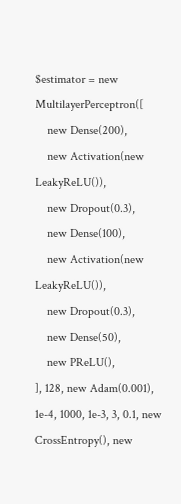$estimator = new MultilayerPerceptron([
    new Dense(200),
    new Activation(new LeakyReLU()),
    new Dropout(0.3),
    new Dense(100),
    new Activation(new LeakyReLU()),
    new Dropout(0.3),
    new Dense(50),
    new PReLU(),
], 128, new Adam(0.001), 1e-4, 1000, 1e-3, 3, 0.1, new CrossEntropy(), new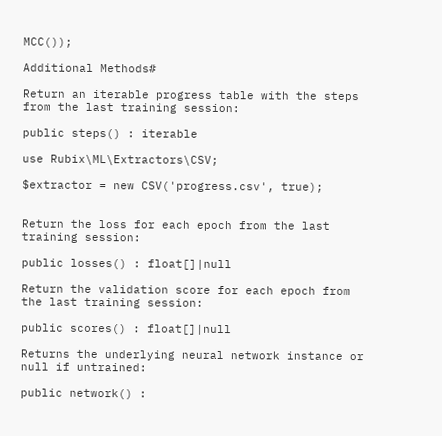MCC());

Additional Methods#

Return an iterable progress table with the steps from the last training session:

public steps() : iterable

use Rubix\ML\Extractors\CSV;

$extractor = new CSV('progress.csv', true);


Return the loss for each epoch from the last training session:

public losses() : float[]|null

Return the validation score for each epoch from the last training session:

public scores() : float[]|null

Returns the underlying neural network instance or null if untrained:

public network() :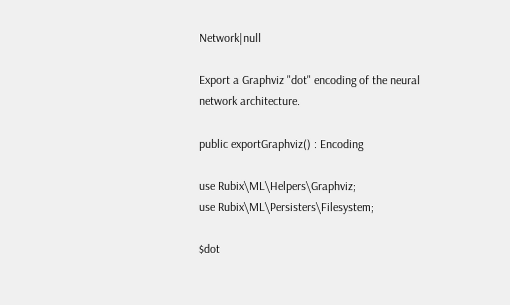Network|null

Export a Graphviz "dot" encoding of the neural network architecture.

public exportGraphviz() : Encoding

use Rubix\ML\Helpers\Graphviz;
use Rubix\ML\Persisters\Filesystem;

$dot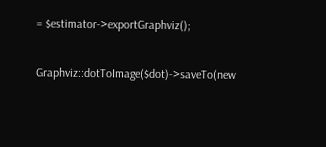= $estimator->exportGraphviz();

Graphviz::dotToImage($dot)->saveTo(new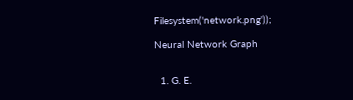Filesystem('network.png'));

Neural Network Graph


  1. G. E.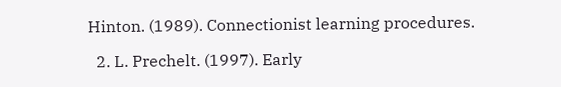Hinton. (1989). Connectionist learning procedures.

  2. L. Prechelt. (1997). Early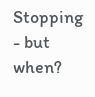Stopping - but when?